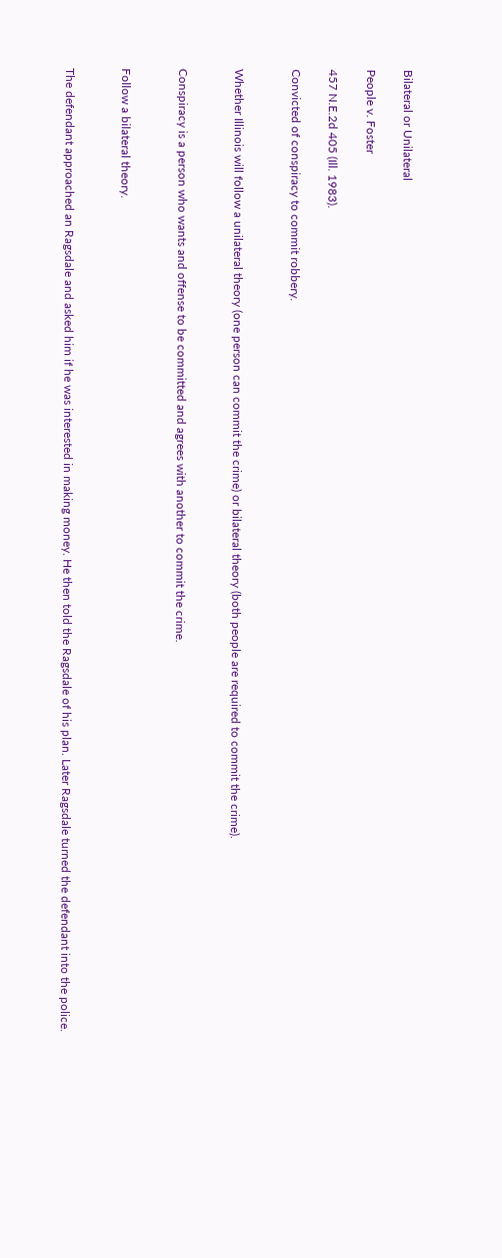Bilateral or Unilateral

People v. Foster

457 N.E.2d 405 (Ill. 1983).

Convicted of conspiracy to commit robbery.


Whether Illinois will follow a unilateral theory (one person can commit the crime) or bilateral theory (both people are required to commit the crime).


Conspiracy is a person who wants and offense to be committed and agrees with another to commit the crime.


Follow a bilateral theory.


The defendant approached an Ragsdale and asked him if he was interested in making money. He then told the Ragsdale of his plan. Later Ragsdale turned the defendant into the police.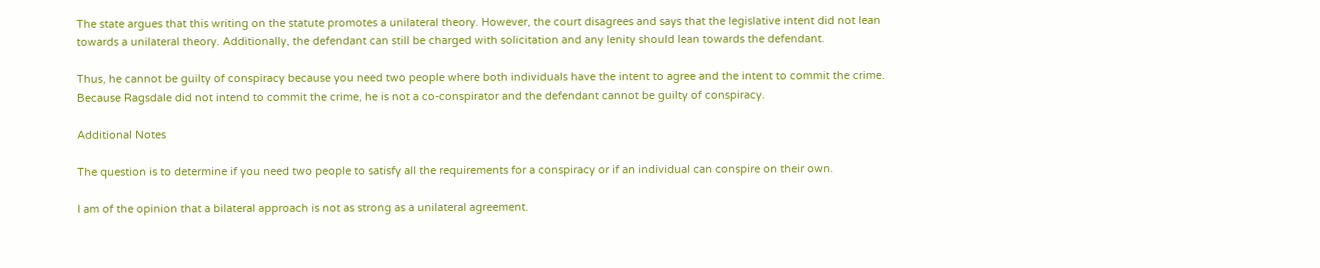The state argues that this writing on the statute promotes a unilateral theory. However, the court disagrees and says that the legislative intent did not lean towards a unilateral theory. Additionally, the defendant can still be charged with solicitation and any lenity should lean towards the defendant.

Thus, he cannot be guilty of conspiracy because you need two people where both individuals have the intent to agree and the intent to commit the crime. Because Ragsdale did not intend to commit the crime, he is not a co-conspirator and the defendant cannot be guilty of conspiracy.

Additional Notes

The question is to determine if you need two people to satisfy all the requirements for a conspiracy or if an individual can conspire on their own.

I am of the opinion that a bilateral approach is not as strong as a unilateral agreement.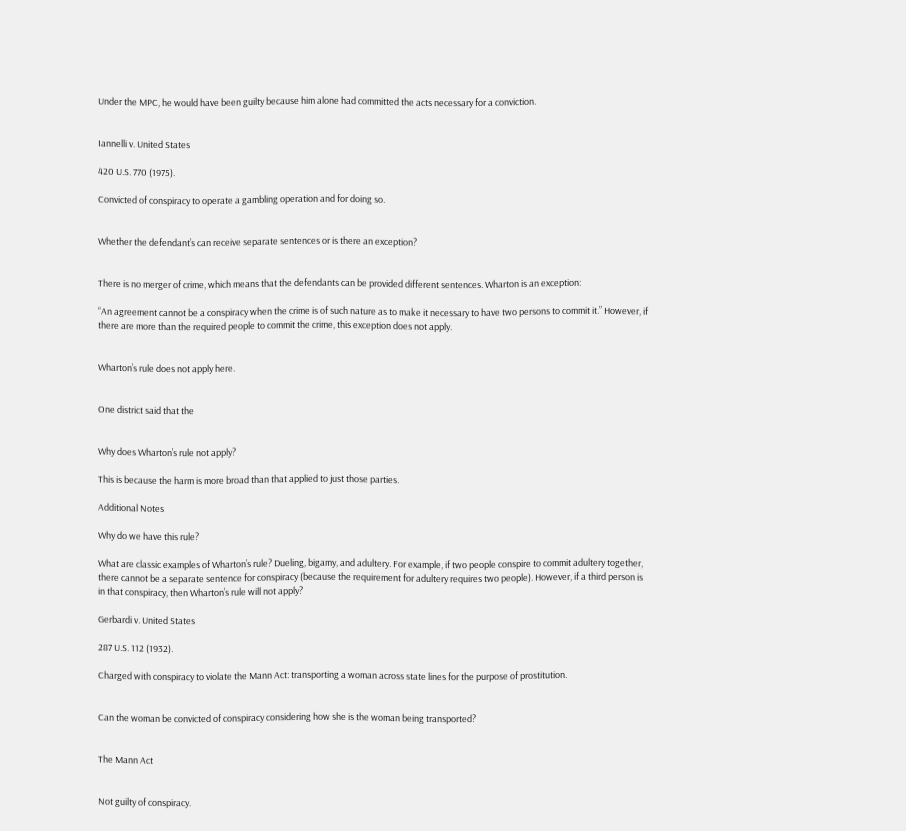Under the MPC, he would have been guilty because him alone had committed the acts necessary for a conviction.


Iannelli v. United States

420 U.S. 770 (1975).

Convicted of conspiracy to operate a gambling operation and for doing so.


Whether the defendant’s can receive separate sentences or is there an exception?


There is no merger of crime, which means that the defendants can be provided different sentences. Wharton is an exception:

“An agreement cannot be a conspiracy when the crime is of such nature as to make it necessary to have two persons to commit it.” However, if there are more than the required people to commit the crime, this exception does not apply.


Wharton’s rule does not apply here.


One district said that the


Why does Wharton’s rule not apply?

This is because the harm is more broad than that applied to just those parties.

Additional Notes

Why do we have this rule?

What are classic examples of Wharton’s rule? Dueling, bigamy, and adultery. For example, if two people conspire to commit adultery together, there cannot be a separate sentence for conspiracy (because the requirement for adultery requires two people). However, if a third person is in that conspiracy, then Wharton’s rule will not apply?

Gerbardi v. United States

287 U.S. 112 (1932).

Charged with conspiracy to violate the Mann Act: transporting a woman across state lines for the purpose of prostitution.


Can the woman be convicted of conspiracy considering how she is the woman being transported?


The Mann Act


Not guilty of conspiracy.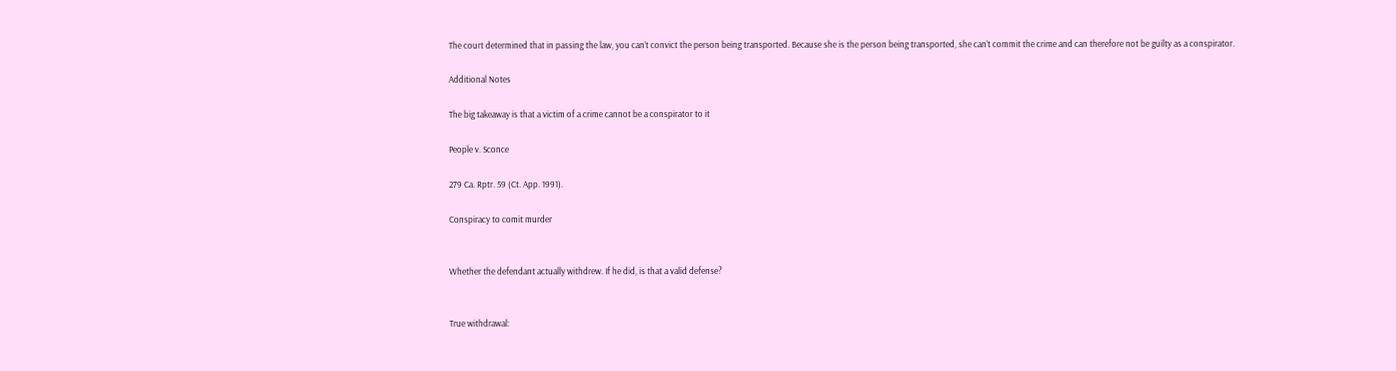The court determined that in passing the law, you can’t convict the person being transported. Because she is the person being transported, she can’t commit the crime and can therefore not be guilty as a conspirator.

Additional Notes

The big takeaway is that a victim of a crime cannot be a conspirator to it

People v. Sconce

279 Ca. Rptr. 59 (Ct. App. 1991).

Conspiracy to comit murder


Whether the defendant actually withdrew. If he did, is that a valid defense?


True withdrawal: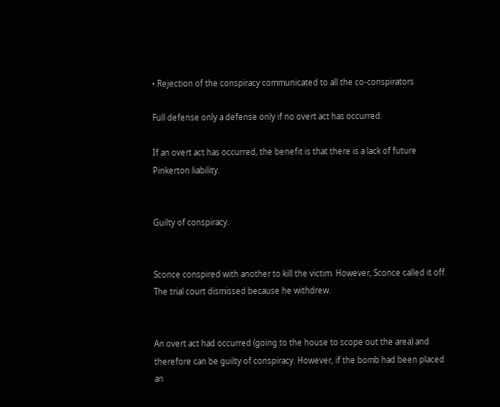• Rejection of the conspiracy communicated to all the co-conspirators

Full defense only a defense only if no overt act has occurred.

If an overt act has occurred, the benefit is that there is a lack of future Pinkerton liability.


Guilty of conspiracy.


Sconce conspired with another to kill the victim. However, Sconce called it off. The trial court dismissed because he withdrew.


An overt act had occurred (going to the house to scope out the area) and therefore can be guilty of conspiracy. However, if the bomb had been placed an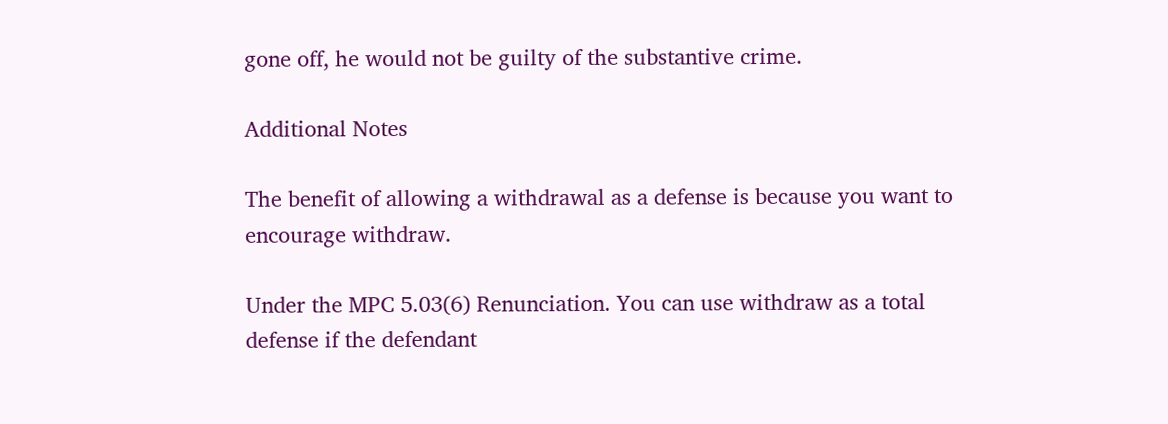gone off, he would not be guilty of the substantive crime.

Additional Notes

The benefit of allowing a withdrawal as a defense is because you want to encourage withdraw.

Under the MPC 5.03(6) Renunciation. You can use withdraw as a total defense if the defendant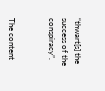“thwart[s] the success of the conspiracy”.


The content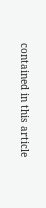contained in this article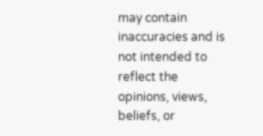may contain inaccuracies and is not intended to reflect the opinions, views, beliefs, or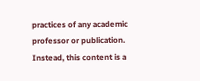practices of any academic professor or publication. Instead, this content is a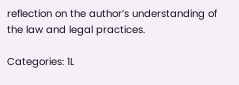reflection on the author’s understanding of the law and legal practices.

Categories: 1L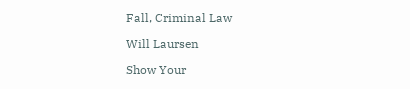Fall, Criminal Law

Will Laursen

Show Your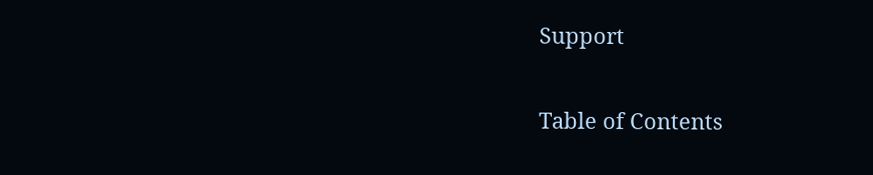Support


Table of Contents